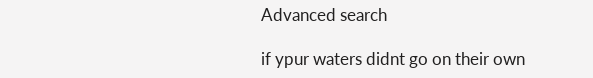Advanced search

if ypur waters didnt go on their own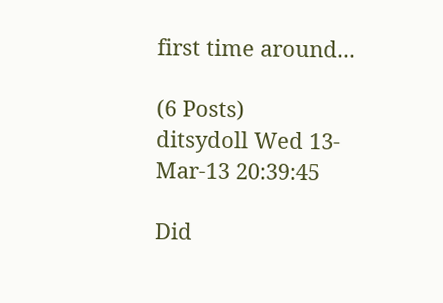first time around...

(6 Posts)
ditsydoll Wed 13-Mar-13 20:39:45

Did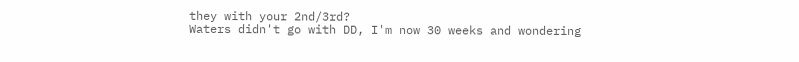they with your 2nd/3rd?
Waters didn't go with DD, I'm now 30 weeks and wondering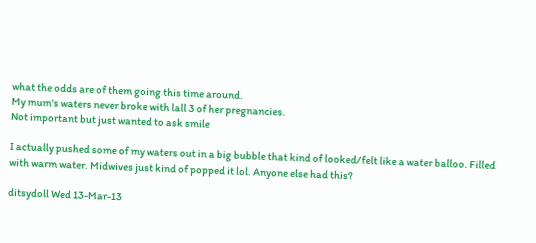what the odds are of them going this time around.
My mum's waters never broke with lall 3 of her pregnancies.
Not important but just wanted to ask smile

I actually pushed some of my waters out in a big bubble that kind of looked/felt like a water balloo. Filled with warm water. Midwives just kind of popped it lol. Anyone else had this?

ditsydoll Wed 13-Mar-13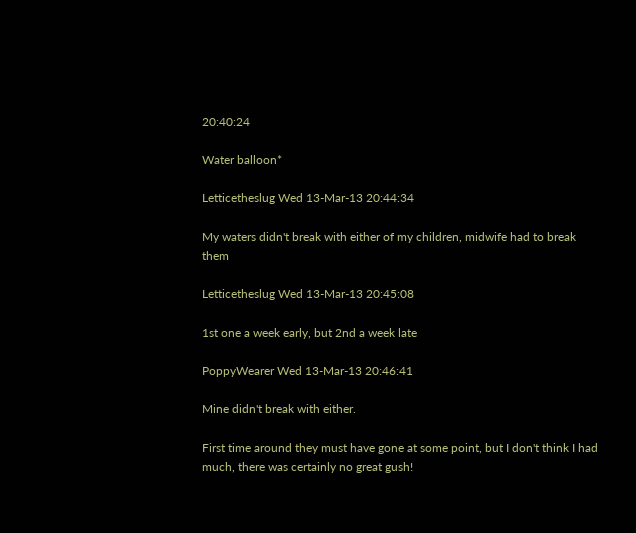20:40:24

Water balloon*

Letticetheslug Wed 13-Mar-13 20:44:34

My waters didn't break with either of my children, midwife had to break them

Letticetheslug Wed 13-Mar-13 20:45:08

1st one a week early, but 2nd a week late

PoppyWearer Wed 13-Mar-13 20:46:41

Mine didn't break with either.

First time around they must have gone at some point, but I don't think I had much, there was certainly no great gush!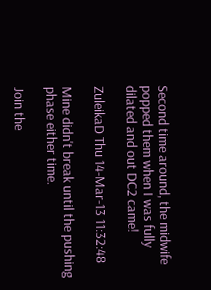Second time around, the midwife popped them when I was fully dilated and out DC2 came!

ZuleikaD Thu 14-Mar-13 11:32:48

Mine didn't break until the pushing phase either time.

Join the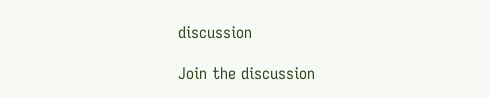discussion

Join the discussion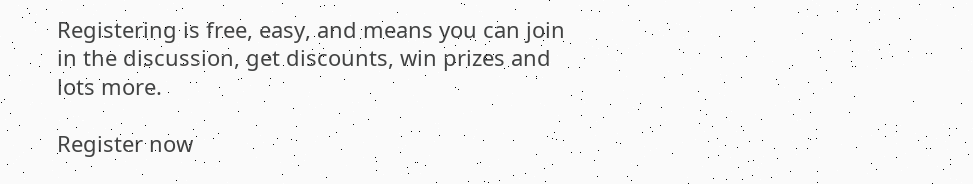Registering is free, easy, and means you can join in the discussion, get discounts, win prizes and lots more.

Register now